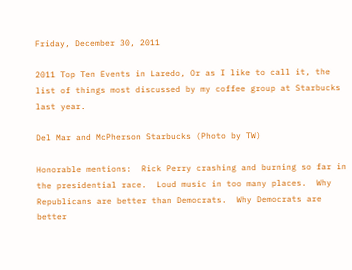Friday, December 30, 2011

2011 Top Ten Events in Laredo, Or as I like to call it, the list of things most discussed by my coffee group at Starbucks last year.

Del Mar and McPherson Starbucks (Photo by TW)

Honorable mentions:  Rick Perry crashing and burning so far in the presidential race.  Loud music in too many places.  Why Republicans are better than Democrats.  Why Democrats are better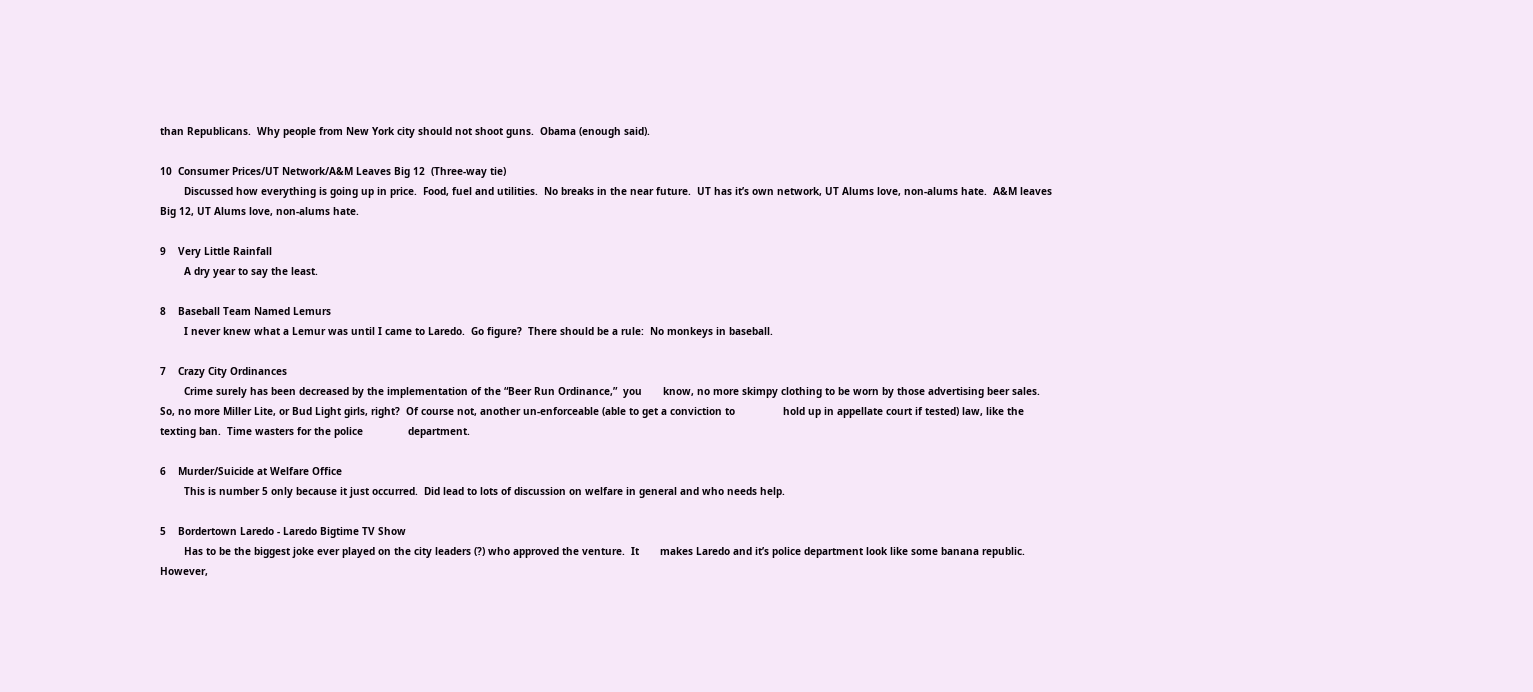than Republicans.  Why people from New York city should not shoot guns.  Obama (enough said).

10  Consumer Prices/UT Network/A&M Leaves Big 12  (Three-way tie)
        Discussed how everything is going up in price.  Food, fuel and utilities.  No breaks in the near future.  UT has it’s own network, UT Alums love, non-alums hate.  A&M leaves Big 12, UT Alums love, non-alums hate.

9    Very Little Rainfall
        A dry year to say the least.

8    Baseball Team Named Lemurs
        I never knew what a Lemur was until I came to Laredo.  Go figure?  There should be a rule:  No monkeys in baseball.

7    Crazy City Ordinances
        Crime surely has been decreased by the implementation of the “Beer Run Ordinance,”  you       know, no more skimpy clothing to be worn by those advertising beer sales.  So, no more Miller Lite, or Bud Light girls, right?  Of course not, another un-enforceable (able to get a conviction to                hold up in appellate court if tested) law, like the texting ban.  Time wasters for the police               department.

6    Murder/Suicide at Welfare Office
        This is number 5 only because it just occurred.  Did lead to lots of discussion on welfare in general and who needs help.

5    Bordertown Laredo - Laredo Bigtime TV Show
        Has to be the biggest joke ever played on the city leaders (?) who approved the venture.  It       makes Laredo and it’s police department look like some banana republic.  However,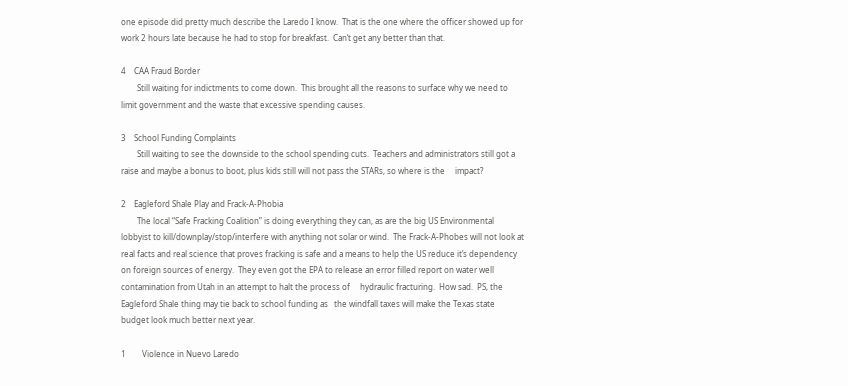one episode did pretty much describe the Laredo I know.  That is the one where the officer showed up for                work 2 hours late because he had to stop for breakfast.  Can’t get any better than that.

4    CAA Fraud Border
        Still waiting for indictments to come down.  This brought all the reasons to surface why we need to limit government and the waste that excessive spending causes.

3    School Funding Complaints
        Still waiting to see the downside to the school spending cuts.  Teachers and administrators still got a raise and maybe a bonus to boot, plus kids still will not pass the STARs, so where is the     impact?

2    Eagleford Shale Play and Frack-A-Phobia
        The local “Safe Fracking Coalition” is doing everything they can, as are the big US Environmental lobbyist to kill/downplay/stop/interfere with anything not solar or wind.  The Frack-A-Phobes will not look at real facts and real science that proves fracking is safe and a means to help the US reduce it’s dependency on foreign sources of energy.  They even got the EPA to release an error filled report on water well contamination from Utah in an attempt to halt the process of     hydraulic fracturing.  How sad.  PS, the Eagleford Shale thing may tie back to school funding as   the windfall taxes will make the Texas state budget look much better next year.

1        Violence in Nuevo Laredo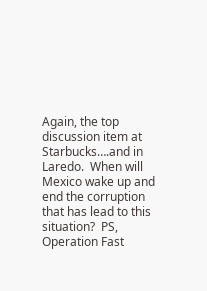Again, the top discussion item at Starbucks….and in Laredo.  When will Mexico wake up and end the corruption that has lead to this situation?  PS, Operation Fast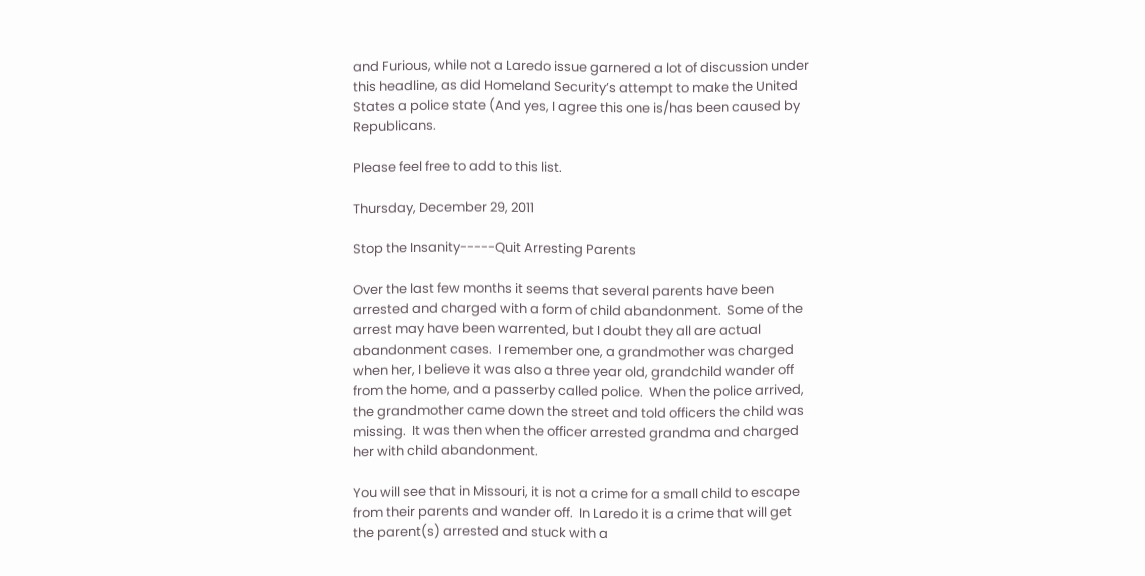and Furious, while not a Laredo issue garnered a lot of discussion under this headline, as did Homeland Security’s attempt to make the United States a police state (And yes, I agree this one is/has been caused by Republicans.

Please feel free to add to this list.

Thursday, December 29, 2011

Stop the Insanity-----Quit Arresting Parents

Over the last few months it seems that several parents have been arrested and charged with a form of child abandonment.  Some of the arrest may have been warrented, but I doubt they all are actual abandonment cases.  I remember one, a grandmother was charged when her, I believe it was also a three year old, grandchild wander off from the home, and a passerby called police.  When the police arrived, the grandmother came down the street and told officers the child was missing.  It was then when the officer arrested grandma and charged her with child abandonment.

You will see that in Missouri, it is not a crime for a small child to escape from their parents and wander off.  In Laredo it is a crime that will get the parent(s) arrested and stuck with a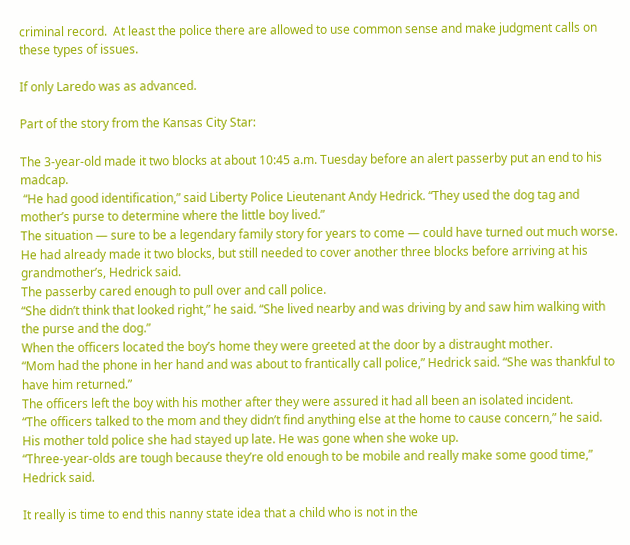criminal record.  At least the police there are allowed to use common sense and make judgment calls on these types of issues.

If only Laredo was as advanced.

Part of the story from the Kansas City Star:

The 3-year-old made it two blocks at about 10:45 a.m. Tuesday before an alert passerby put an end to his madcap.
 “He had good identification,” said Liberty Police Lieutenant Andy Hedrick. “They used the dog tag and mother’s purse to determine where the little boy lived.”
The situation — sure to be a legendary family story for years to come — could have turned out much worse. He had already made it two blocks, but still needed to cover another three blocks before arriving at his grandmother’s, Hedrick said.
The passerby cared enough to pull over and call police.
“She didn’t think that looked right,” he said. “She lived nearby and was driving by and saw him walking with the purse and the dog.”
When the officers located the boy’s home they were greeted at the door by a distraught mother.
“Mom had the phone in her hand and was about to frantically call police,” Hedrick said. “She was thankful to have him returned.”
The officers left the boy with his mother after they were assured it had all been an isolated incident.
“The officers talked to the mom and they didn’t find anything else at the home to cause concern,” he said.
His mother told police she had stayed up late. He was gone when she woke up.
“Three-year-olds are tough because they’re old enough to be mobile and really make some good time,” Hedrick said.

It really is time to end this nanny state idea that a child who is not in the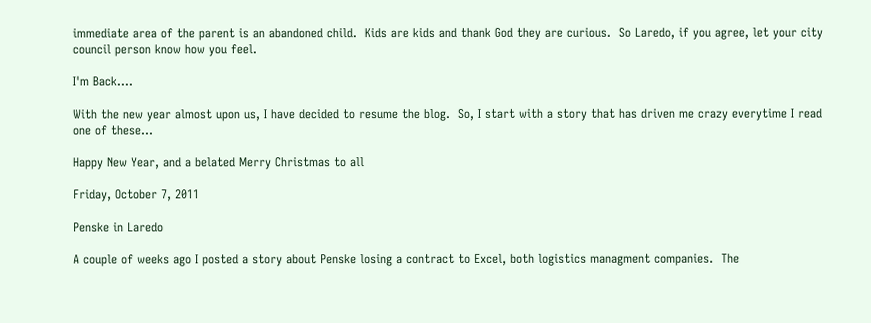immediate area of the parent is an abandoned child.  Kids are kids and thank God they are curious.  So Laredo, if you agree, let your city council person know how you feel.

I'm Back....

With the new year almost upon us, I have decided to resume the blog.  So, I start with a story that has driven me crazy everytime I read one of these...

Happy New Year, and a belated Merry Christmas to all

Friday, October 7, 2011

Penske in Laredo

A couple of weeks ago I posted a story about Penske losing a contract to Excel, both logistics managment companies.  The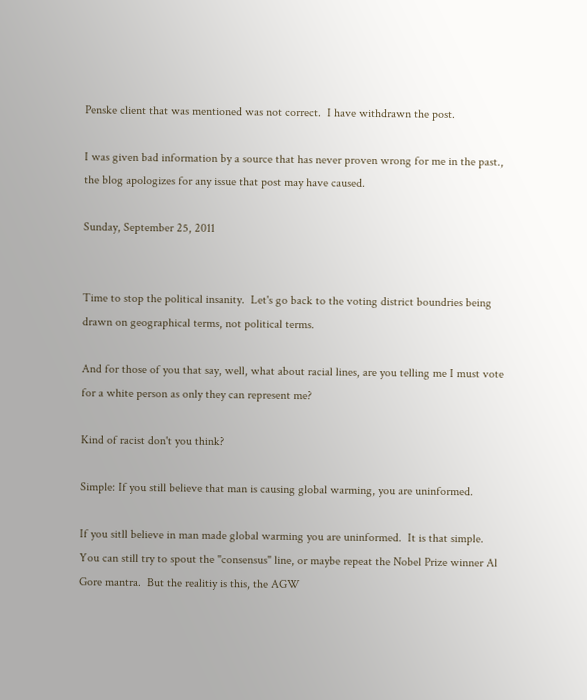Penske client that was mentioned was not correct.  I have withdrawn the post.

I was given bad information by a source that has never proven wrong for me in the past., the blog apologizes for any issue that post may have caused.

Sunday, September 25, 2011


Time to stop the political insanity.  Let's go back to the voting district boundries being drawn on geographical terms, not political terms.

And for those of you that say, well, what about racial lines, are you telling me I must vote for a white person as only they can represent me?

Kind of racist don't you think?

Simple: If you still believe that man is causing global warming, you are uninformed.

If you sitll believe in man made global warming you are uninformed.  It is that simple.  You can still try to spout the "consensus" line, or maybe repeat the Nobel Prize winner Al Gore mantra.  But the realitiy is this, the AGW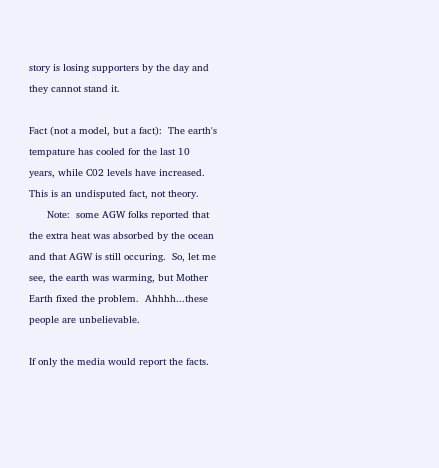story is losing supporters by the day and they cannot stand it.

Fact (not a model, but a fact):  The earth's tempature has cooled for the last 10 years, while C02 levels have increased.  This is an undisputed fact, not theory.
      Note:  some AGW folks reported that the extra heat was absorbed by the ocean and that AGW is still occuring.  So, let me see, the earth was warming, but Mother Earth fixed the problem.  Ahhhh...these people are unbelievable.

If only the media would report the facts.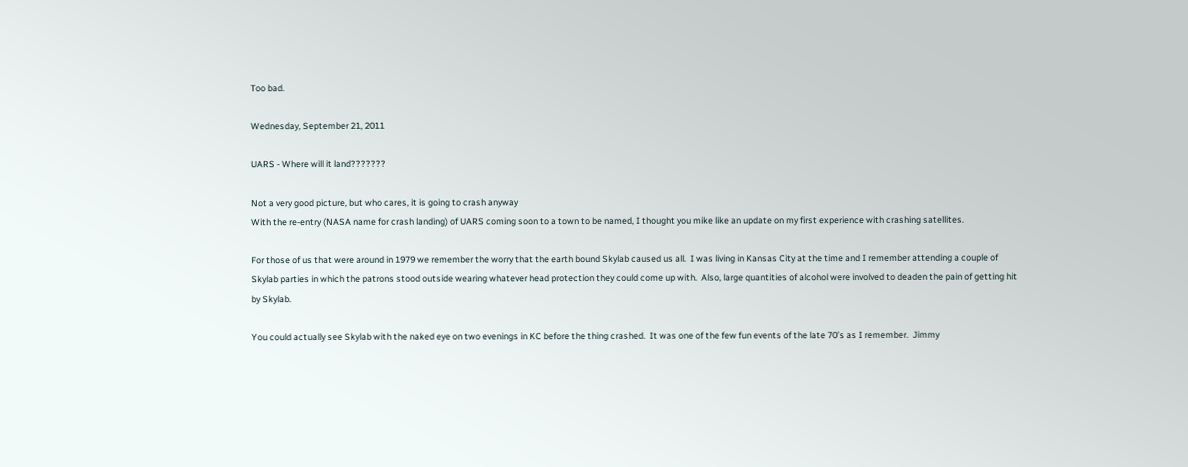Too bad.

Wednesday, September 21, 2011

UARS - Where will it land???????

Not a very good picture, but who cares, it is going to crash anyway
With the re-entry (NASA name for crash landing) of UARS coming soon to a town to be named, I thought you mike like an update on my first experience with crashing satellites.

For those of us that were around in 1979 we remember the worry that the earth bound Skylab caused us all.  I was living in Kansas City at the time and I remember attending a couple of Skylab parties in which the patrons stood outside wearing whatever head protection they could come up with.  Also, large quantities of alcohol were involved to deaden the pain of getting hit by Skylab.

You could actually see Skylab with the naked eye on two evenings in KC before the thing crashed.  It was one of the few fun events of the late 70’s as I remember.  Jimmy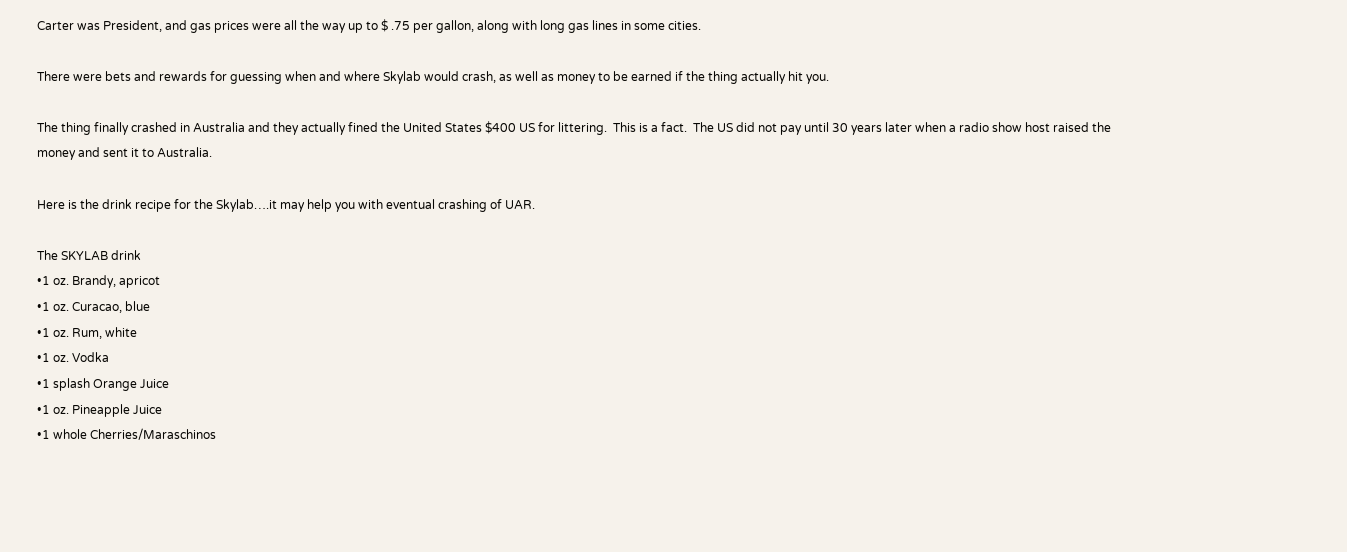Carter was President, and gas prices were all the way up to $ .75 per gallon, along with long gas lines in some cities.

There were bets and rewards for guessing when and where Skylab would crash, as well as money to be earned if the thing actually hit you.

The thing finally crashed in Australia and they actually fined the United States $400 US for littering.  This is a fact.  The US did not pay until 30 years later when a radio show host raised the money and sent it to Australia.

Here is the drink recipe for the Skylab….it may help you with eventual crashing of UAR.

The SKYLAB drink
•1 oz. Brandy, apricot
•1 oz. Curacao, blue
•1 oz. Rum, white
•1 oz. Vodka
•1 splash Orange Juice
•1 oz. Pineapple Juice
•1 whole Cherries/Maraschinos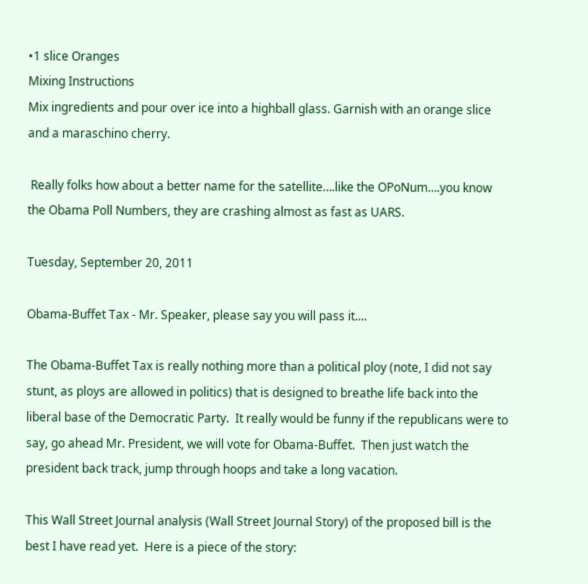•1 slice Oranges
Mixing Instructions
Mix ingredients and pour over ice into a highball glass. Garnish with an orange slice and a maraschino cherry.

 Really folks how about a better name for the satellite….like the OPoNum….you know the Obama Poll Numbers, they are crashing almost as fast as UARS.

Tuesday, September 20, 2011

Obama-Buffet Tax - Mr. Speaker, please say you will pass it....

The Obama-Buffet Tax is really nothing more than a political ploy (note, I did not say stunt, as ploys are allowed in politics) that is designed to breathe life back into the liberal base of the Democratic Party.  It really would be funny if the republicans were to say, go ahead Mr. President, we will vote for Obama-Buffet.  Then just watch the president back track, jump through hoops and take a long vacation.

This Wall Street Journal analysis (Wall Street Journal Story) of the proposed bill is the best I have read yet.  Here is a piece of the story: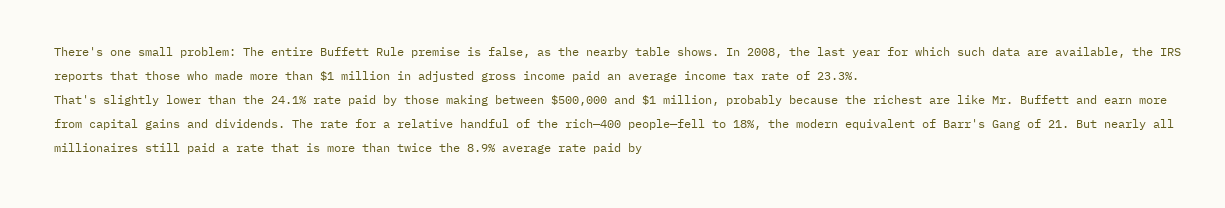There's one small problem: The entire Buffett Rule premise is false, as the nearby table shows. In 2008, the last year for which such data are available, the IRS reports that those who made more than $1 million in adjusted gross income paid an average income tax rate of 23.3%.
That's slightly lower than the 24.1% rate paid by those making between $500,000 and $1 million, probably because the richest are like Mr. Buffett and earn more from capital gains and dividends. The rate for a relative handful of the rich—400 people—fell to 18%, the modern equivalent of Barr's Gang of 21. But nearly all millionaires still paid a rate that is more than twice the 8.9% average rate paid by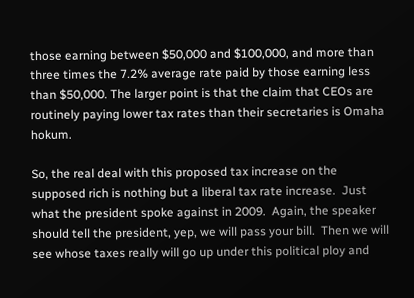those earning between $50,000 and $100,000, and more than three times the 7.2% average rate paid by those earning less than $50,000. The larger point is that the claim that CEOs are routinely paying lower tax rates than their secretaries is Omaha hokum.

So, the real deal with this proposed tax increase on the supposed rich is nothing but a liberal tax rate increase.  Just what the president spoke against in 2009.  Again, the speaker should tell the president, yep, we will pass your bill.  Then we will see whose taxes really will go up under this political ploy and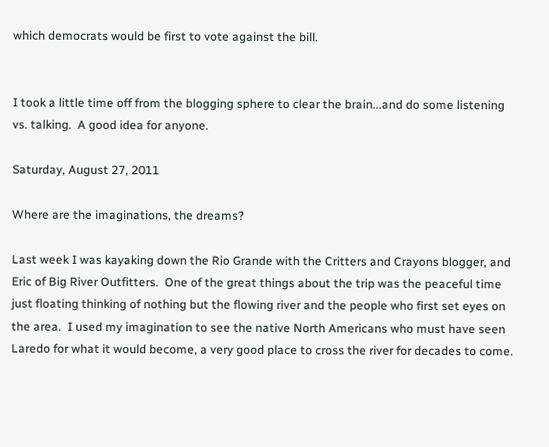which democrats would be first to vote against the bill.


I took a little time off from the blogging sphere to clear the brain...and do some listening vs. talking.  A good idea for anyone.

Saturday, August 27, 2011

Where are the imaginations, the dreams?

Last week I was kayaking down the Rio Grande with the Critters and Crayons blogger, and Eric of Big River Outfitters.  One of the great things about the trip was the peaceful time just floating thinking of nothing but the flowing river and the people who first set eyes on the area.  I used my imagination to see the native North Americans who must have seen Laredo for what it would become, a very good place to cross the river for decades to come.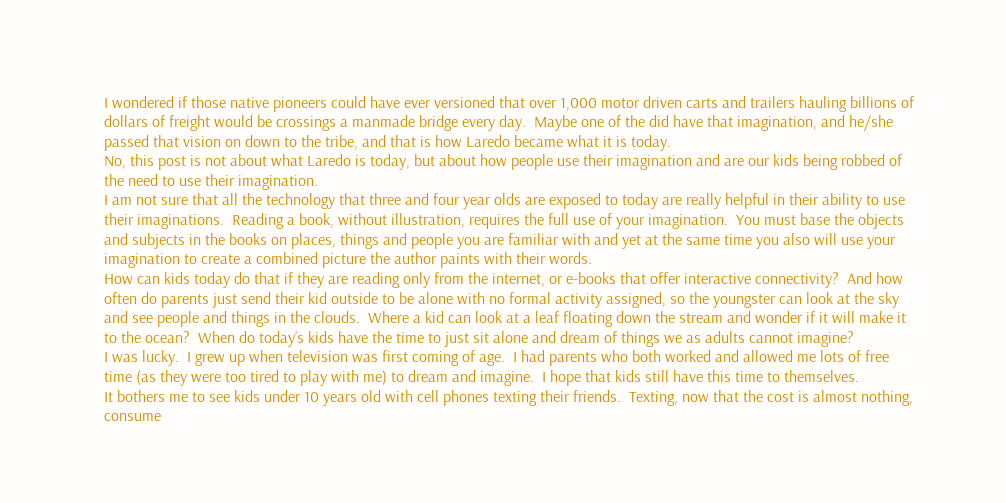I wondered if those native pioneers could have ever versioned that over 1,000 motor driven carts and trailers hauling billions of dollars of freight would be crossings a manmade bridge every day.  Maybe one of the did have that imagination, and he/she passed that vision on down to the tribe, and that is how Laredo became what it is today.
No, this post is not about what Laredo is today, but about how people use their imagination and are our kids being robbed of the need to use their imagination.
I am not sure that all the technology that three and four year olds are exposed to today are really helpful in their ability to use their imaginations.  Reading a book, without illustration, requires the full use of your imagination.  You must base the objects and subjects in the books on places, things and people you are familiar with and yet at the same time you also will use your imagination to create a combined picture the author paints with their words.
How can kids today do that if they are reading only from the internet, or e-books that offer interactive connectivity?  And how often do parents just send their kid outside to be alone with no formal activity assigned, so the youngster can look at the sky and see people and things in the clouds.  Where a kid can look at a leaf floating down the stream and wonder if it will make it to the ocean?  When do today’s kids have the time to just sit alone and dream of things we as adults cannot imagine?
I was lucky.  I grew up when television was first coming of age.  I had parents who both worked and allowed me lots of free time (as they were too tired to play with me) to dream and imagine.  I hope that kids still have this time to themselves.
It bothers me to see kids under 10 years old with cell phones texting their friends.  Texting, now that the cost is almost nothing, consume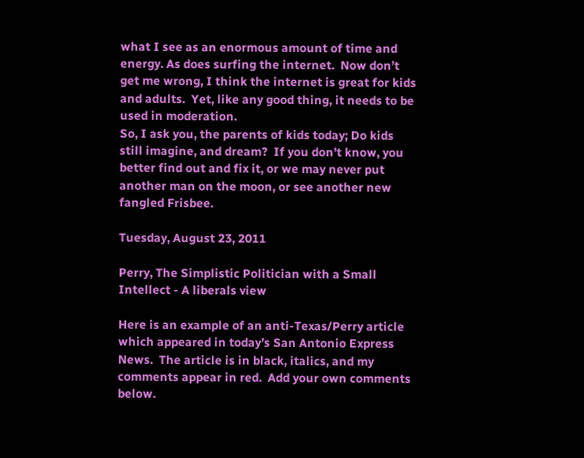what I see as an enormous amount of time and energy. As does surfing the internet.  Now don’t get me wrong, I think the internet is great for kids and adults.  Yet, like any good thing, it needs to be used in moderation.
So, I ask you, the parents of kids today; Do kids still imagine, and dream?  If you don’t know, you better find out and fix it, or we may never put another man on the moon, or see another new fangled Frisbee.

Tuesday, August 23, 2011

Perry, The Simplistic Politician with a Small Intellect - A liberals view

Here is an example of an anti-Texas/Perry article which appeared in today’s San Antonio Express News.  The article is in black, italics, and my comments appear in red.  Add your own comments below.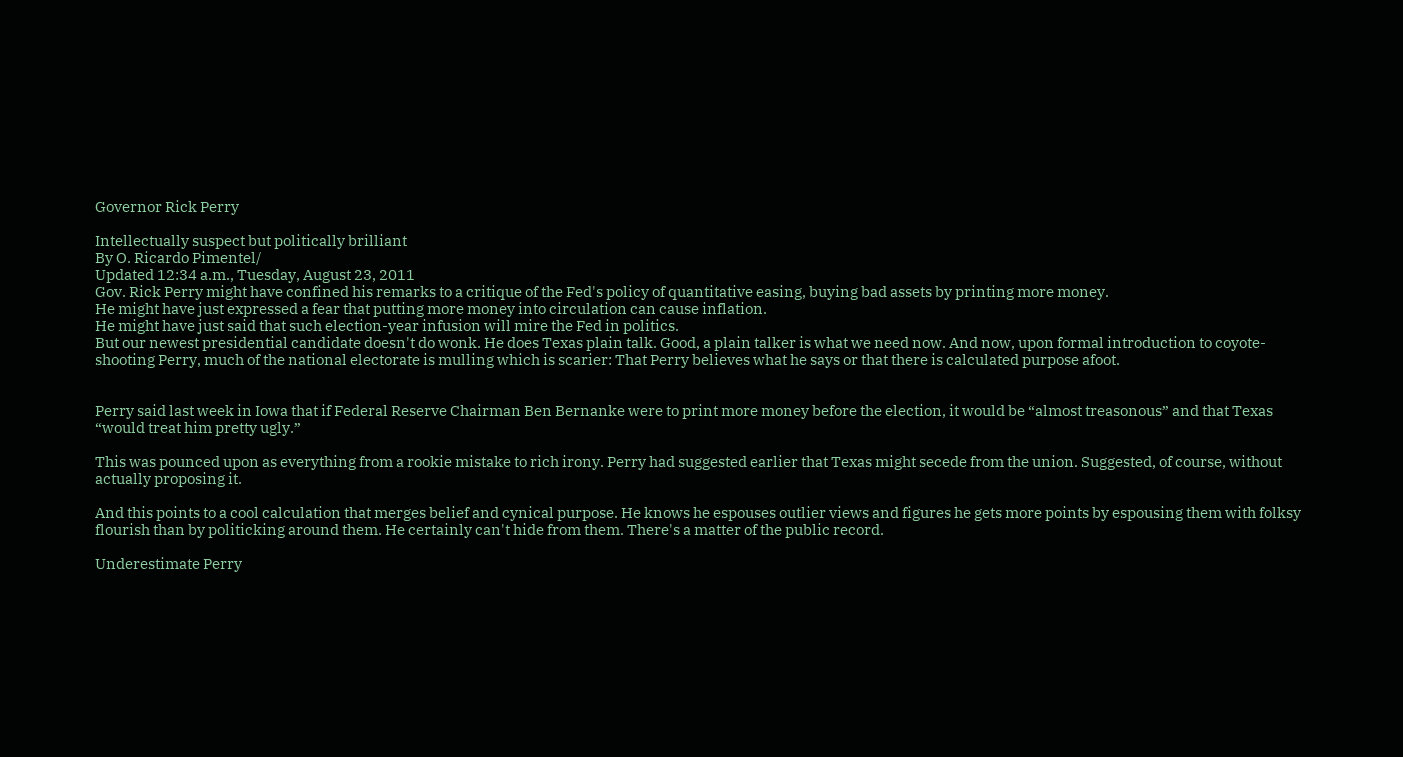Governor Rick Perry

Intellectually suspect but politically brilliant
By O. Ricardo Pimentel/
Updated 12:34 a.m., Tuesday, August 23, 2011
Gov. Rick Perry might have confined his remarks to a critique of the Fed's policy of quantitative easing, buying bad assets by printing more money.
He might have just expressed a fear that putting more money into circulation can cause inflation.
He might have just said that such election-year infusion will mire the Fed in politics.
But our newest presidential candidate doesn't do wonk. He does Texas plain talk. Good, a plain talker is what we need now. And now, upon formal introduction to coyote-shooting Perry, much of the national electorate is mulling which is scarier: That Perry believes what he says or that there is calculated purpose afoot.


Perry said last week in Iowa that if Federal Reserve Chairman Ben Bernanke were to print more money before the election, it would be “almost treasonous” and that Texas “would treat him pretty ugly.”

This was pounced upon as everything from a rookie mistake to rich irony. Perry had suggested earlier that Texas might secede from the union. Suggested, of course, without actually proposing it.

And this points to a cool calculation that merges belief and cynical purpose. He knows he espouses outlier views and figures he gets more points by espousing them with folksy flourish than by politicking around them. He certainly can't hide from them. There's a matter of the public record.

Underestimate Perry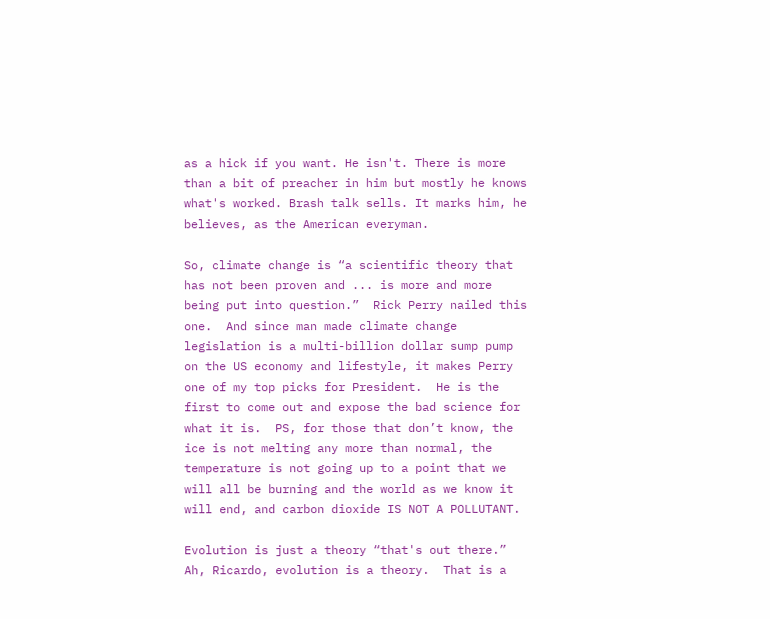as a hick if you want. He isn't. There is more than a bit of preacher in him but mostly he knows what's worked. Brash talk sells. It marks him, he believes, as the American everyman.

So, climate change is “a scientific theory that has not been proven and ... is more and more being put into question.”  Rick Perry nailed this one.  And since man made climate change legislation is a multi-billion dollar sump pump on the US economy and lifestyle, it makes Perry one of my top picks for President.  He is the first to come out and expose the bad science for what it is.  PS, for those that don’t know, the ice is not melting any more than normal, the temperature is not going up to a point that we will all be burning and the world as we know it will end, and carbon dioxide IS NOT A POLLUTANT.

Evolution is just a theory “that's out there.”  Ah, Ricardo, evolution is a theory.  That is a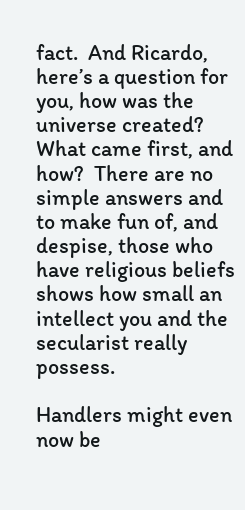fact.  And Ricardo, here’s a question for you, how was the universe created?  What came first, and how?  There are no simple answers and to make fun of, and despise, those who have religious beliefs shows how small an intellect you and the secularist really possess.

Handlers might even now be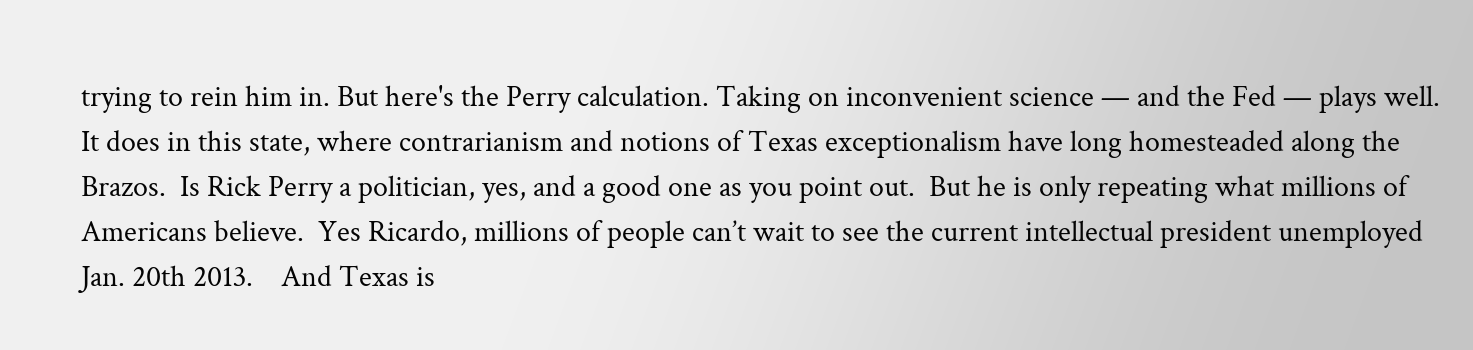trying to rein him in. But here's the Perry calculation. Taking on inconvenient science — and the Fed — plays well. It does in this state, where contrarianism and notions of Texas exceptionalism have long homesteaded along the Brazos.  Is Rick Perry a politician, yes, and a good one as you point out.  But he is only repeating what millions of Americans believe.  Yes Ricardo, millions of people can’t wait to see the current intellectual president unemployed Jan. 20th 2013.    And Texas is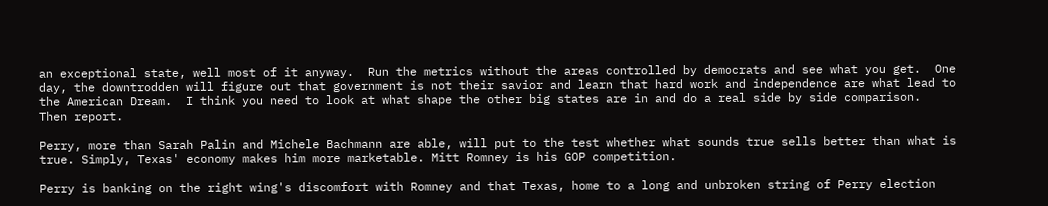an exceptional state, well most of it anyway.  Run the metrics without the areas controlled by democrats and see what you get.  One day, the downtrodden will figure out that government is not their savior and learn that hard work and independence are what lead to the American Dream.  I think you need to look at what shape the other big states are in and do a real side by side comparison.  Then report.

Perry, more than Sarah Palin and Michele Bachmann are able, will put to the test whether what sounds true sells better than what is true. Simply, Texas' economy makes him more marketable. Mitt Romney is his GOP competition.

Perry is banking on the right wing's discomfort with Romney and that Texas, home to a long and unbroken string of Perry election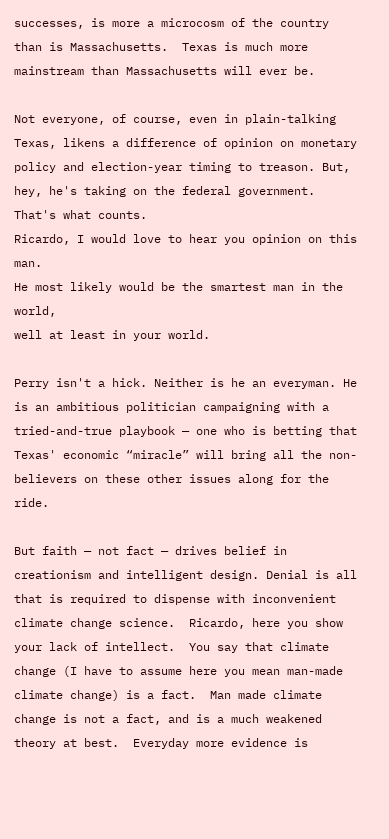successes, is more a microcosm of the country than is Massachusetts.  Texas is much more mainstream than Massachusetts will ever be.

Not everyone, of course, even in plain-talking Texas, likens a difference of opinion on monetary policy and election-year timing to treason. But, hey, he's taking on the federal government. That's what counts.
Ricardo, I would love to hear you opinion on this man.
He most likely would be the smartest man in the world,
well at least in your world.

Perry isn't a hick. Neither is he an everyman. He is an ambitious politician campaigning with a tried-and-true playbook — one who is betting that Texas' economic “miracle” will bring all the non-believers on these other issues along for the ride.

But faith — not fact — drives belief in creationism and intelligent design. Denial is all that is required to dispense with inconvenient climate change science.  Ricardo, here you show your lack of intellect.  You say that climate change (I have to assume here you mean man-made climate change) is a fact.  Man made climate change is not a fact, and is a much weakened theory at best.  Everyday more evidence is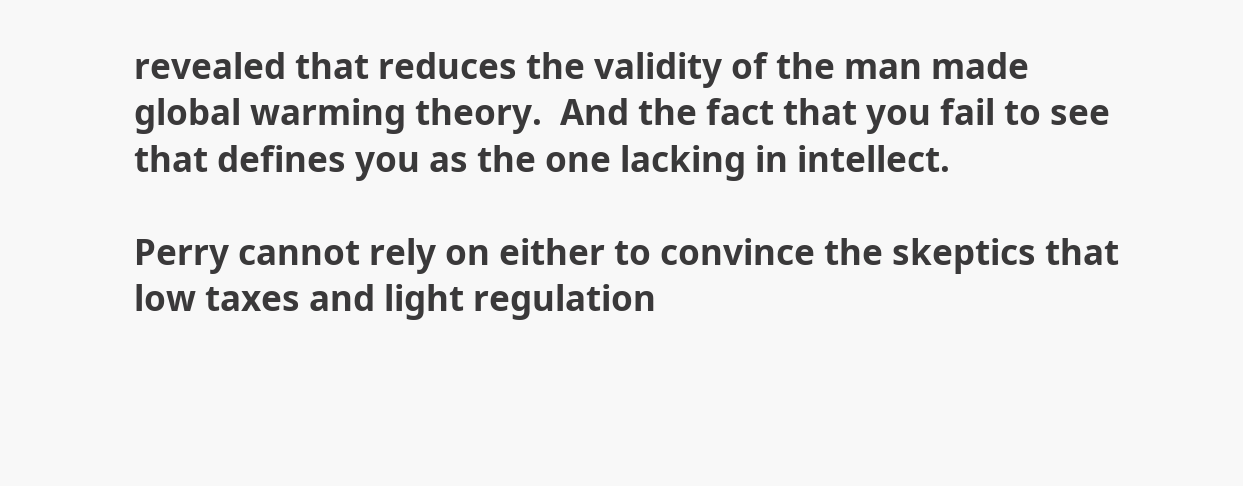revealed that reduces the validity of the man made global warming theory.  And the fact that you fail to see that defines you as the one lacking in intellect.

Perry cannot rely on either to convince the skeptics that low taxes and light regulation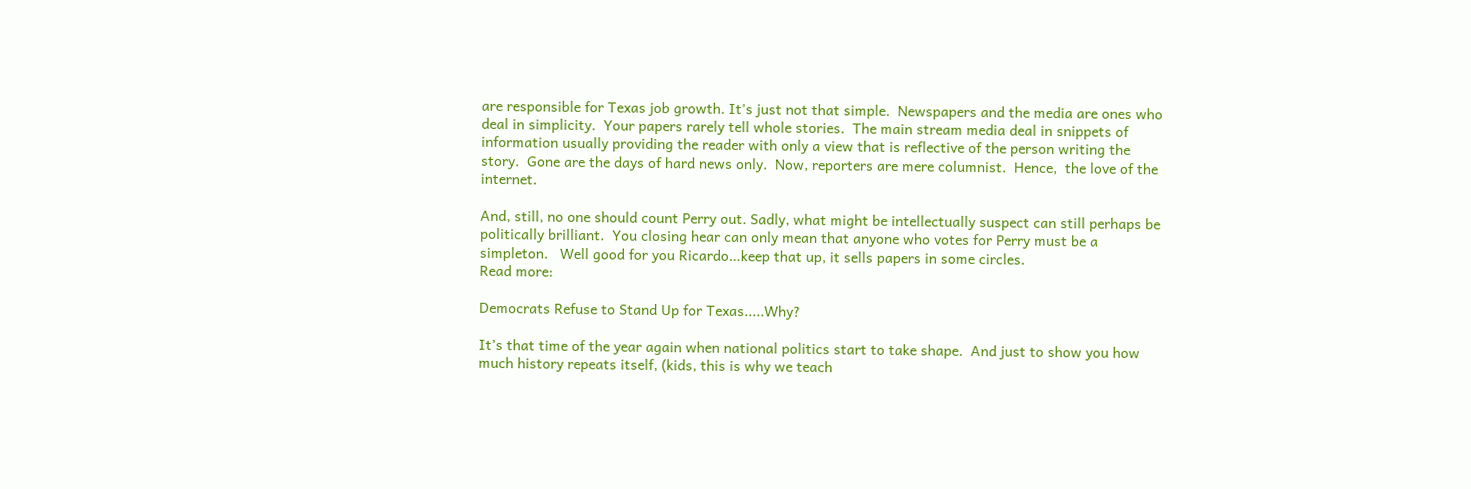are responsible for Texas job growth. It's just not that simple.  Newspapers and the media are ones who deal in simplicity.  Your papers rarely tell whole stories.  The main stream media deal in snippets of information usually providing the reader with only a view that is reflective of the person writing the story.  Gone are the days of hard news only.  Now, reporters are mere columnist.  Hence,  the love of the internet.

And, still, no one should count Perry out. Sadly, what might be intellectually suspect can still perhaps be politically brilliant.  You closing hear can only mean that anyone who votes for Perry must be a simpleton.   Well good for you Ricardo…keep that up, it sells papers in some circles.
Read more:

Democrats Refuse to Stand Up for Texas.....Why?

It’s that time of the year again when national politics start to take shape.  And just to show you how much history repeats itself, (kids, this is why we teach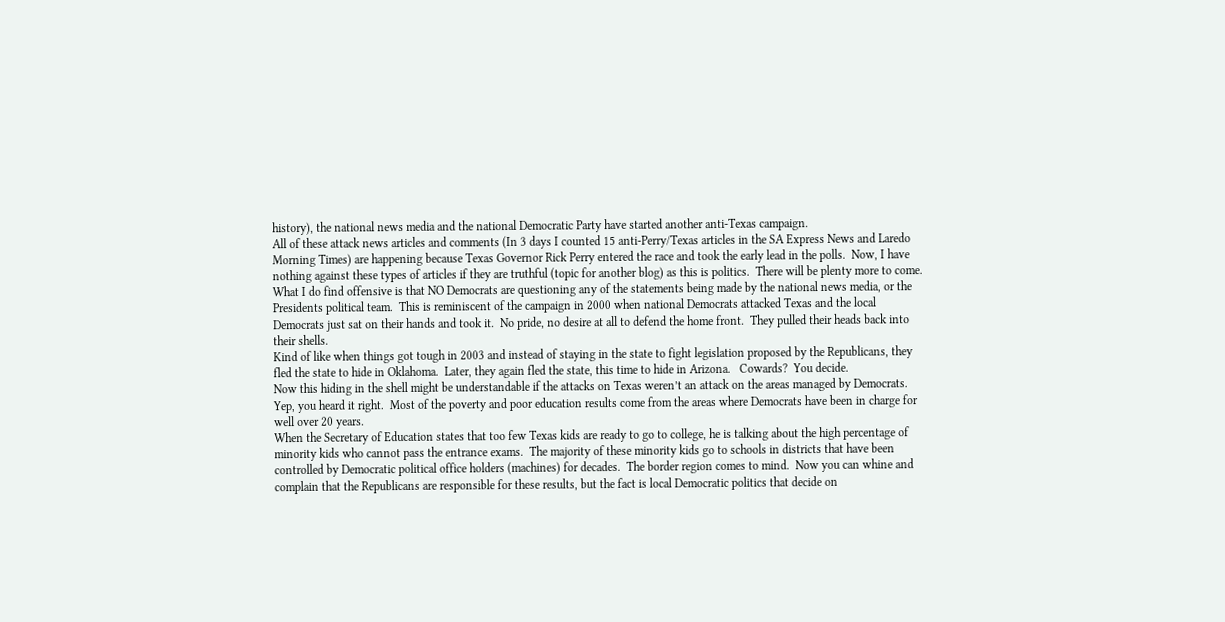history), the national news media and the national Democratic Party have started another anti-Texas campaign.
All of these attack news articles and comments (In 3 days I counted 15 anti-Perry/Texas articles in the SA Express News and Laredo Morning Times) are happening because Texas Governor Rick Perry entered the race and took the early lead in the polls.  Now, I have nothing against these types of articles if they are truthful (topic for another blog) as this is politics.  There will be plenty more to come.
What I do find offensive is that NO Democrats are questioning any of the statements being made by the national news media, or the Presidents political team.  This is reminiscent of the campaign in 2000 when national Democrats attacked Texas and the local Democrats just sat on their hands and took it.  No pride, no desire at all to defend the home front.  They pulled their heads back into their shells.
Kind of like when things got tough in 2003 and instead of staying in the state to fight legislation proposed by the Republicans, they fled the state to hide in Oklahoma.  Later, they again fled the state, this time to hide in Arizona.   Cowards?  You decide.
Now this hiding in the shell might be understandable if the attacks on Texas weren’t an attack on the areas managed by Democrats.  Yep, you heard it right.  Most of the poverty and poor education results come from the areas where Democrats have been in charge for well over 20 years.
When the Secretary of Education states that too few Texas kids are ready to go to college, he is talking about the high percentage of minority kids who cannot pass the entrance exams.  The majority of these minority kids go to schools in districts that have been controlled by Democratic political office holders (machines) for decades.  The border region comes to mind.  Now you can whine and complain that the Republicans are responsible for these results, but the fact is local Democratic politics that decide on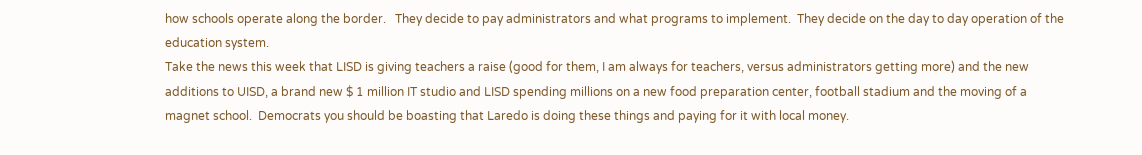how schools operate along the border.   They decide to pay administrators and what programs to implement.  They decide on the day to day operation of the education system.
Take the news this week that LISD is giving teachers a raise (good for them, I am always for teachers, versus administrators getting more) and the new additions to UISD, a brand new $ 1 million IT studio and LISD spending millions on a new food preparation center, football stadium and the moving of a magnet school.  Democrats you should be boasting that Laredo is doing these things and paying for it with local money.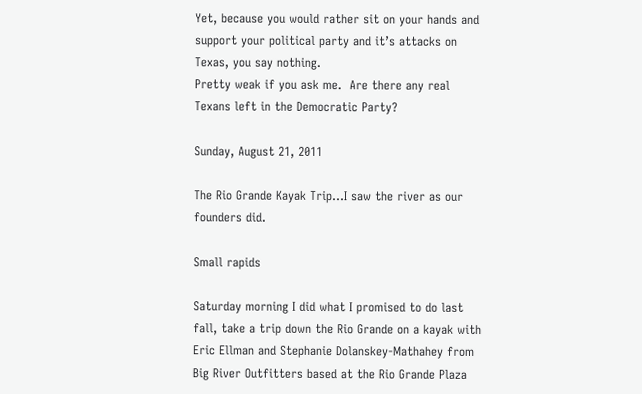Yet, because you would rather sit on your hands and support your political party and it’s attacks on Texas, you say nothing.
Pretty weak if you ask me.  Are there any real Texans left in the Democratic Party?

Sunday, August 21, 2011

The Rio Grande Kayak Trip...I saw the river as our founders did.

Small rapids

Saturday morning I did what I promised to do last fall, take a trip down the Rio Grande on a kayak with Eric Ellman and Stephanie Dolanskey-Mathahey from Big River Outfitters based at the Rio Grande Plaza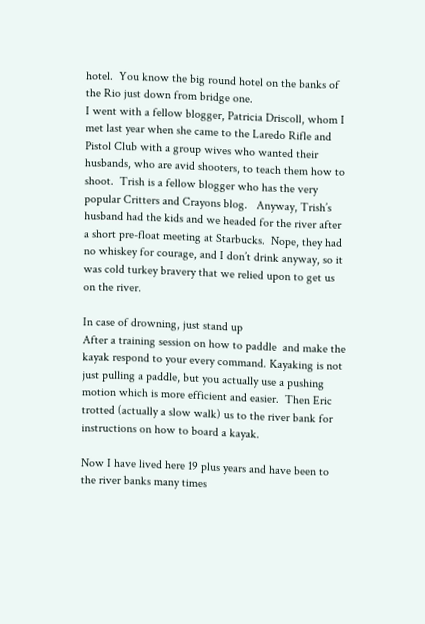hotel.  You know the big round hotel on the banks of the Rio just down from bridge one.
I went with a fellow blogger, Patricia Driscoll, whom I met last year when she came to the Laredo Rifle and Pistol Club with a group wives who wanted their husbands, who are avid shooters, to teach them how to shoot.  Trish is a fellow blogger who has the very popular Critters and Crayons blog.   Anyway, Trish’s husband had the kids and we headed for the river after a short pre-float meeting at Starbucks.  Nope, they had no whiskey for courage, and I don’t drink anyway, so it was cold turkey bravery that we relied upon to get us on the river.

In case of drowning, just stand up
After a training session on how to paddle  and make the kayak respond to your every command. Kayaking is not just pulling a paddle, but you actually use a pushing motion which is more efficient and easier.  Then Eric trotted (actually a slow walk) us to the river bank for instructions on how to board a kayak.

Now I have lived here 19 plus years and have been to the river banks many times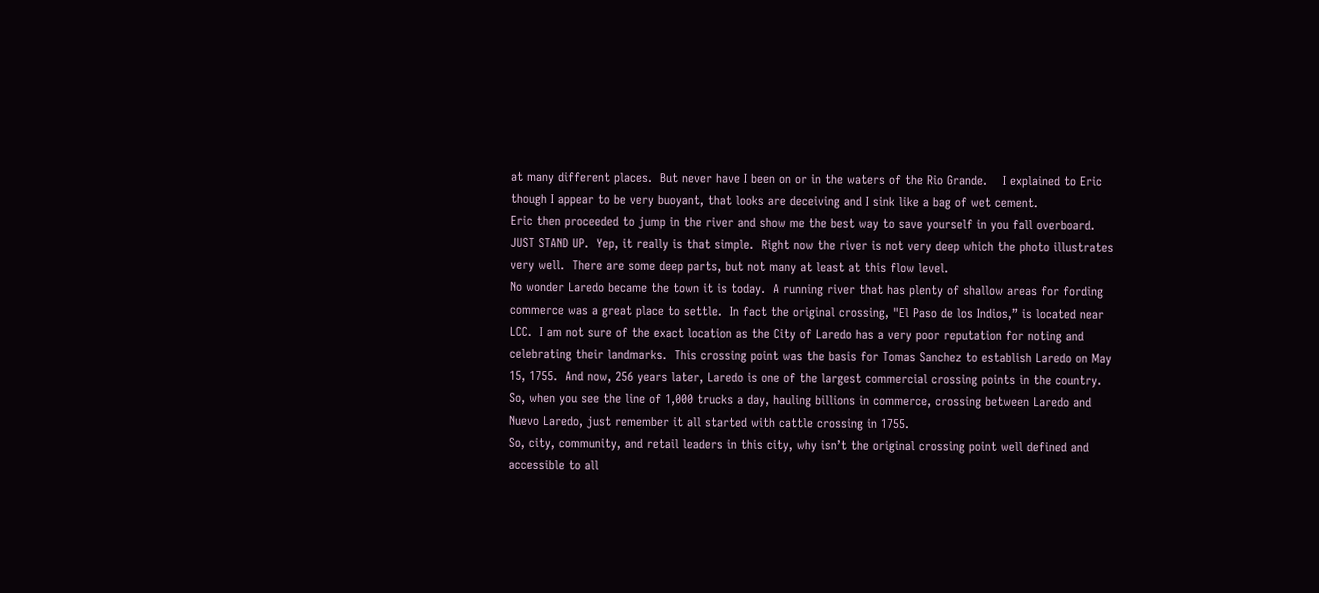at many different places.  But never have I been on or in the waters of the Rio Grande.    I explained to Eric though I appear to be very buoyant, that looks are deceiving and I sink like a bag of wet cement.
Eric then proceeded to jump in the river and show me the best way to save yourself in you fall overboard.  JUST STAND UP.  Yep, it really is that simple.  Right now the river is not very deep which the photo illustrates very well.  There are some deep parts, but not many at least at this flow level.
No wonder Laredo became the town it is today.  A running river that has plenty of shallow areas for fording commerce was a great place to settle.  In fact the original crossing, "El Paso de los Indios,” is located near LCC.  I am not sure of the exact location as the City of Laredo has a very poor reputation for noting and celebrating their landmarks.  This crossing point was the basis for Tomas Sanchez to establish Laredo on May 15, 1755.  And now, 256 years later, Laredo is one of the largest commercial crossing points in the country.  So, when you see the line of 1,000 trucks a day, hauling billions in commerce, crossing between Laredo and Nuevo Laredo, just remember it all started with cattle crossing in 1755.
So, city, community, and retail leaders in this city, why isn’t the original crossing point well defined and accessible to all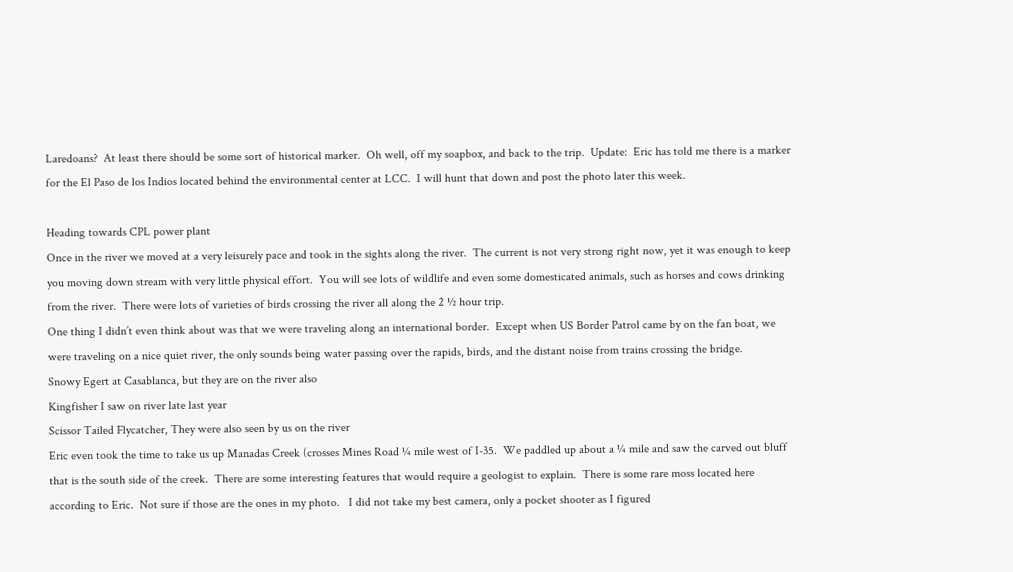Laredoans?  At least there should be some sort of historical marker.  Oh well, off my soapbox, and back to the trip.  Update:  Eric has told me there is a marker for the El Paso de los Indios located behind the environmental center at LCC.  I will hunt that down and post the photo later this week.

Heading towards CPL power plant
Once in the river we moved at a very leisurely pace and took in the sights along the river.  The current is not very strong right now, yet it was enough to keep you moving down stream with very little physical effort.  You will see lots of wildlife and even some domesticated animals, such as horses and cows drinking from the river.  There were lots of varieties of birds crossing the river all along the 2 ½ hour trip.
One thing I didn’t even think about was that we were traveling along an international border.  Except when US Border Patrol came by on the fan boat, we were traveling on a nice quiet river, the only sounds being water passing over the rapids, birds, and the distant noise from trains crossing the bridge.
Snowy Egert at Casablanca, but they are on the river also
Kingfisher I saw on river late last year
Scissor Tailed Flycatcher, They were also seen by us on the river
Eric even took the time to take us up Manadas Creek (crosses Mines Road ¼ mile west of I-35.  We paddled up about a ¼ mile and saw the carved out bluff that is the south side of the creek.  There are some interesting features that would require a geologist to explain.  There is some rare moss located here according to Eric.  Not sure if those are the ones in my photo.   I did not take my best camera, only a pocket shooter as I figured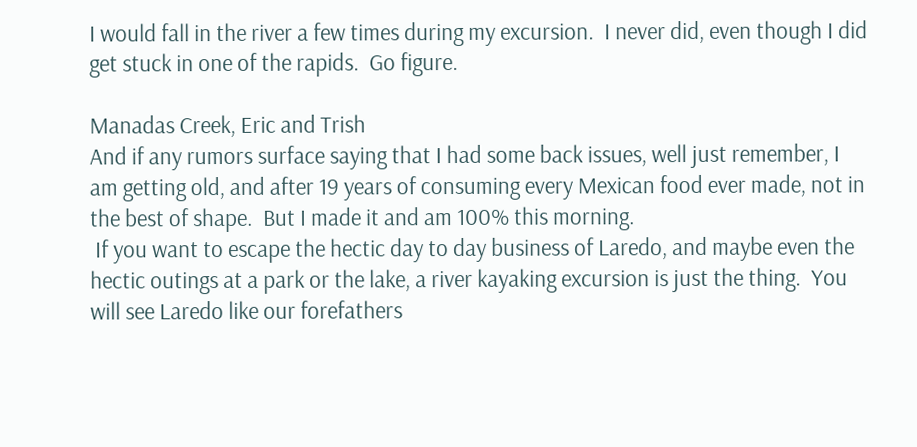I would fall in the river a few times during my excursion.  I never did, even though I did get stuck in one of the rapids.  Go figure.

Manadas Creek, Eric and Trish
And if any rumors surface saying that I had some back issues, well just remember, I am getting old, and after 19 years of consuming every Mexican food ever made, not in the best of shape.  But I made it and am 100% this morning.
 If you want to escape the hectic day to day business of Laredo, and maybe even the hectic outings at a park or the lake, a river kayaking excursion is just the thing.  You will see Laredo like our forefathers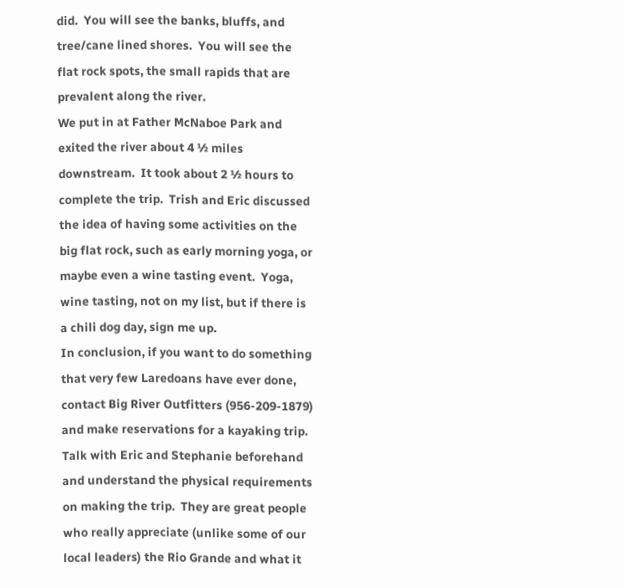did.  You will see the banks, bluffs, and tree/cane lined shores.  You will see the flat rock spots, the small rapids that are prevalent along the river.
We put in at Father McNaboe Park and exited the river about 4 ½ miles downstream.  It took about 2 ½ hours to complete the trip.  Trish and Eric discussed the idea of having some activities on the big flat rock, such as early morning yoga, or maybe even a wine tasting event.  Yoga, wine tasting, not on my list, but if there is a chili dog day, sign me up.
In conclusion, if you want to do something that very few Laredoans have ever done, contact Big River Outfitters (956-209-1879) and make reservations for a kayaking trip.  Talk with Eric and Stephanie beforehand and understand the physical requirements on making the trip.  They are great people who really appreciate (unlike some of our local leaders) the Rio Grande and what it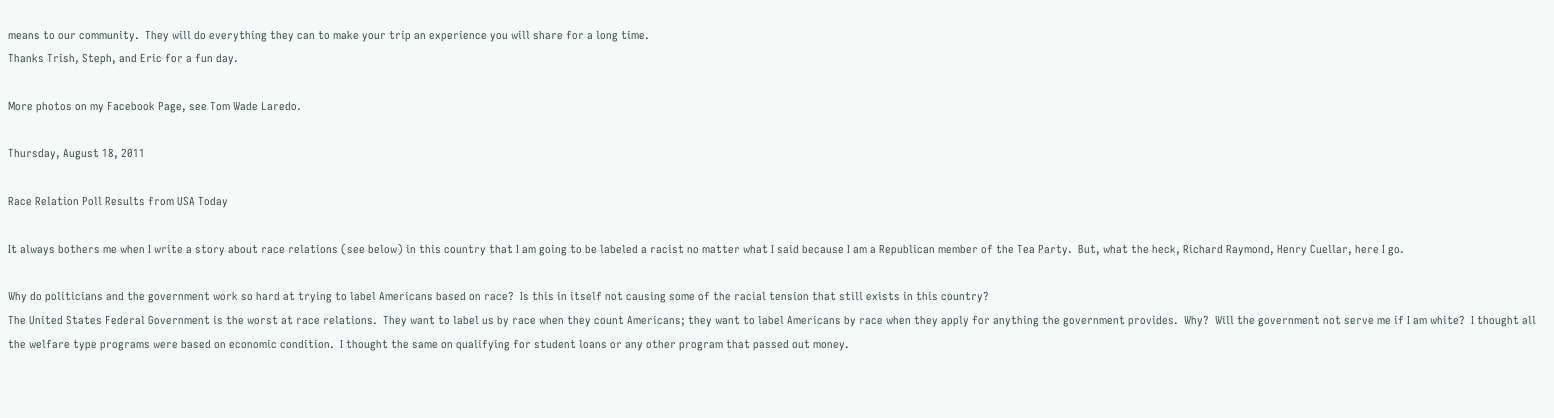means to our community.  They will do everything they can to make your trip an experience you will share for a long time.
Thanks Trish, Steph, and Eric for a fun day.

More photos on my Facebook Page, see Tom Wade Laredo.

Thursday, August 18, 2011

Race Relation Poll Results from USA Today

It always bothers me when I write a story about race relations (see below) in this country that I am going to be labeled a racist no matter what I said because I am a Republican member of the Tea Party.  But, what the heck, Richard Raymond, Henry Cuellar, here I go.

Why do politicians and the government work so hard at trying to label Americans based on race?  Is this in itself not causing some of the racial tension that still exists in this country?
The United States Federal Government is the worst at race relations.  They want to label us by race when they count Americans; they want to label Americans by race when they apply for anything the government provides.  Why?  Will the government not serve me if I am white?  I thought all the welfare type programs were based on economic condition.  I thought the same on qualifying for student loans or any other program that passed out money.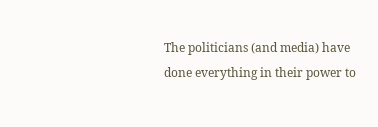The politicians (and media) have done everything in their power to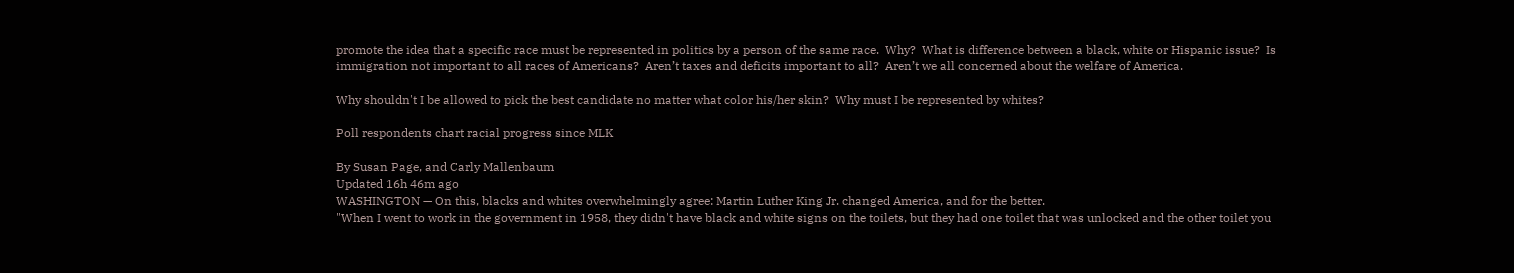promote the idea that a specific race must be represented in politics by a person of the same race.  Why?  What is difference between a black, white or Hispanic issue?  Is immigration not important to all races of Americans?  Aren’t taxes and deficits important to all?  Aren’t we all concerned about the welfare of America.

Why shouldn't I be allowed to pick the best candidate no matter what color his/her skin?  Why must I be represented by whites?

Poll respondents chart racial progress since MLK

By Susan Page, and Carly Mallenbaum
Updated 16h 46m ago
WASHINGTON — On this, blacks and whites overwhelmingly agree: Martin Luther King Jr. changed America, and for the better.
"When I went to work in the government in 1958, they didn't have black and white signs on the toilets, but they had one toilet that was unlocked and the other toilet you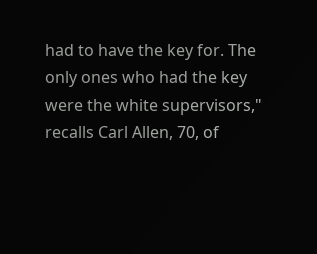had to have the key for. The only ones who had the key were the white supervisors," recalls Carl Allen, 70, of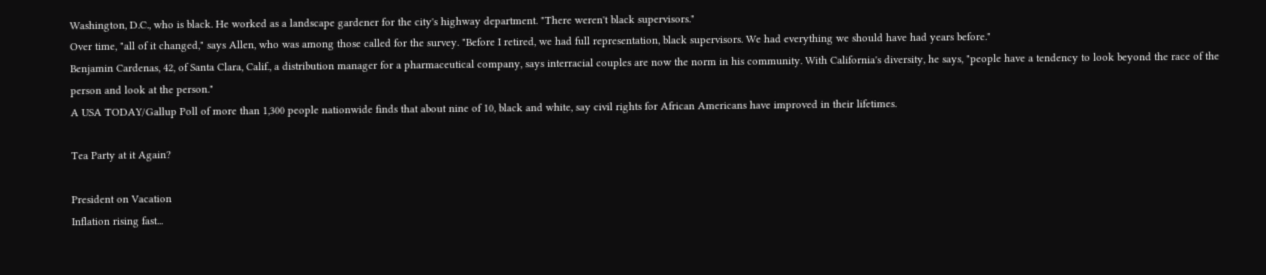Washington, D.C., who is black. He worked as a landscape gardener for the city's highway department. "There weren't black supervisors."
Over time, "all of it changed," says Allen, who was among those called for the survey. "Before I retired, we had full representation, black supervisors. We had everything we should have had years before."
Benjamin Cardenas, 42, of Santa Clara, Calif., a distribution manager for a pharmaceutical company, says interracial couples are now the norm in his community. With California's diversity, he says, "people have a tendency to look beyond the race of the person and look at the person."
A USA TODAY/Gallup Poll of more than 1,300 people nationwide finds that about nine of 10, black and white, say civil rights for African Americans have improved in their lifetimes.

Tea Party at it Again?

President on Vacation
Inflation rising fast...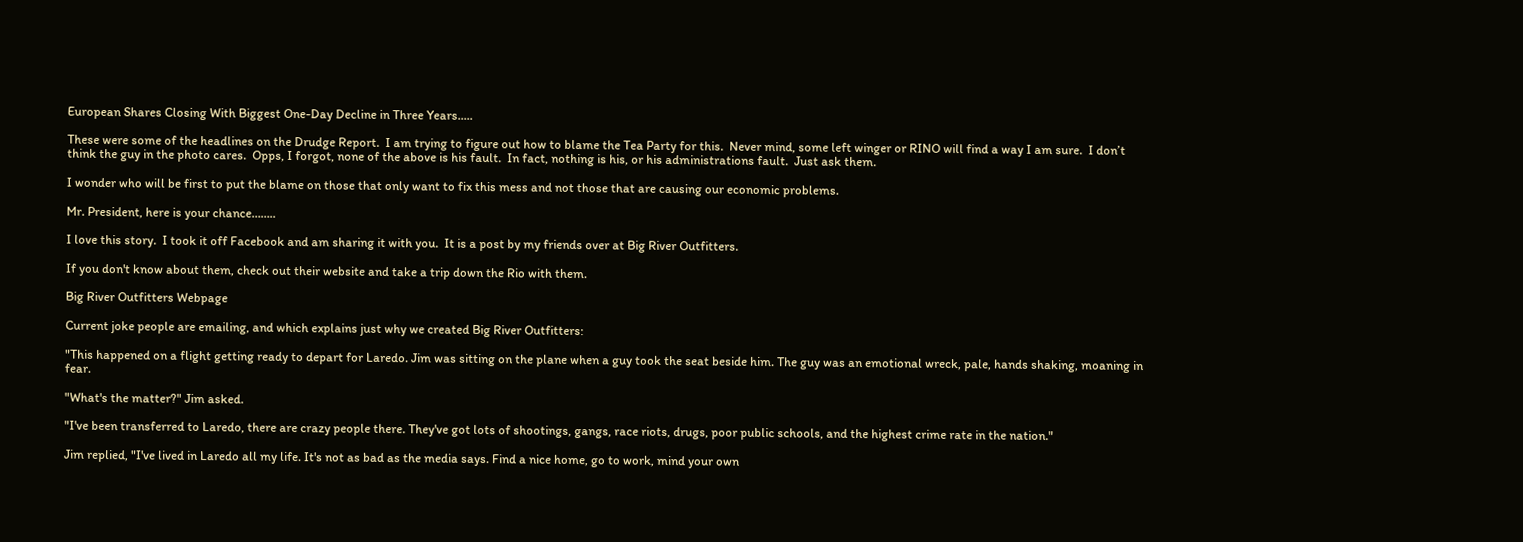European Shares Closing With Biggest One-Day Decline in Three Years.....

These were some of the headlines on the Drudge Report.  I am trying to figure out how to blame the Tea Party for this.  Never mind, some left winger or RINO will find a way I am sure.  I don’t think the guy in the photo cares.  Opps, I forgot, none of the above is his fault.  In fact, nothing is his, or his administrations fault.  Just ask them.

I wonder who will be first to put the blame on those that only want to fix this mess and not those that are causing our economic problems.

Mr. President, here is your chance……..

I love this story.  I took it off Facebook and am sharing it with you.  It is a post by my friends over at Big River Outfitters.

If you don't know about them, check out their website and take a trip down the Rio with them.

Big River Outfitters Webpage

Current joke people are emailing, and which explains just why we created Big River Outfitters:

"This happened on a flight getting ready to depart for Laredo. Jim was sitting on the plane when a guy took the seat beside him. The guy was an emotional wreck, pale, hands shaking, moaning in fear.

"What's the matter?" Jim asked.

"I've been transferred to Laredo, there are crazy people there. They've got lots of shootings, gangs, race riots, drugs, poor public schools, and the highest crime rate in the nation."

Jim replied, "I've lived in Laredo all my life. It's not as bad as the media says. Find a nice home, go to work, mind your own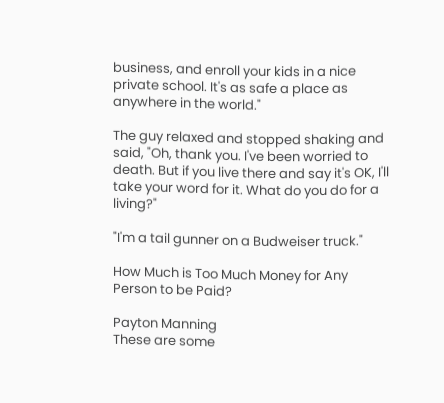business, and enroll your kids in a nice private school. It's as safe a place as anywhere in the world."

The guy relaxed and stopped shaking and said, "Oh, thank you. I've been worried to death. But if you live there and say it's OK, I'll take your word for it. What do you do for a living?"

"I'm a tail gunner on a Budweiser truck."

How Much is Too Much Money for Any Person to be Paid?

Payton Manning
These are some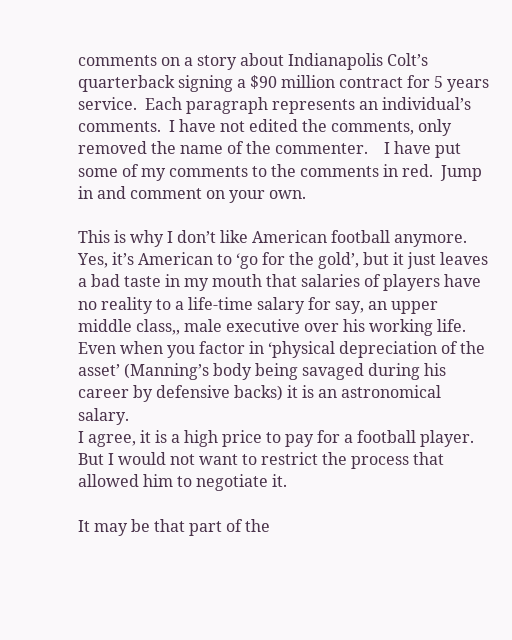comments on a story about Indianapolis Colt’s quarterback signing a $90 million contract for 5 years service.  Each paragraph represents an individual’s comments.  I have not edited the comments, only removed the name of the commenter.    I have put some of my comments to the comments in red.  Jump in and comment on your own.

This is why I don’t like American football anymore. Yes, it’s American to ‘go for the gold’, but it just leaves a bad taste in my mouth that salaries of players have no reality to a life-time salary for say, an upper middle class,, male executive over his working life. Even when you factor in ‘physical depreciation of the asset’ (Manning’s body being savaged during his career by defensive backs) it is an astronomical salary.
I agree, it is a high price to pay for a football player.  But I would not want to restrict the process that allowed him to negotiate it.

It may be that part of the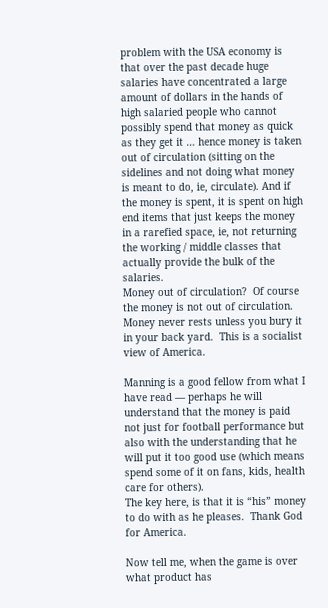problem with the USA economy is that over the past decade huge salaries have concentrated a large amount of dollars in the hands of high salaried people who cannot possibly spend that money as quick as they get it … hence money is taken out of circulation (sitting on the sidelines and not doing what money is meant to do, ie, circulate). And if the money is spent, it is spent on high end items that just keeps the money in a rarefied space, ie, not returning the working / middle classes that actually provide the bulk of the salaries.
Money out of circulation?  Of course the money is not out of circulation.  Money never rests unless you bury it in your back yard.  This is a socialist view of America.

Manning is a good fellow from what I have read — perhaps he will understand that the money is paid not just for football performance but also with the understanding that he will put it too good use (which means spend some of it on fans, kids, health care for others).
The key here, is that it is “his” money to do with as he pleases.  Thank God for America.

Now tell me, when the game is over what product has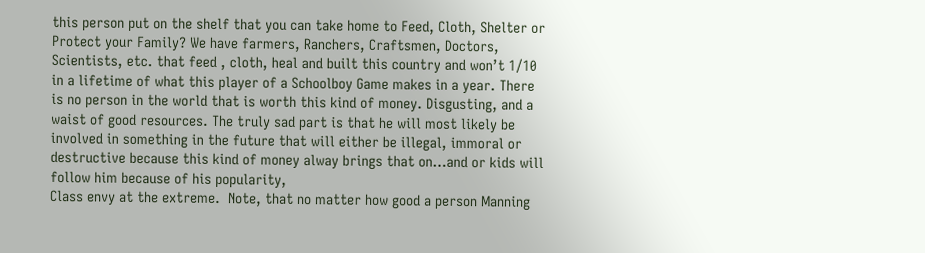this person put on the shelf that you can take home to Feed, Cloth, Shelter or Protect your Family? We have farmers, Ranchers, Craftsmen, Doctors, Scientists, etc. that feed , cloth, heal and built this country and won’t 1/10 in a lifetime of what this player of a Schoolboy Game makes in a year. There is no person in the world that is worth this kind of money. Disgusting, and a waist of good resources. The truly sad part is that he will most likely be involved in something in the future that will either be illegal, immoral or destructive because this kind of money alway brings that on…and or kids will follow him because of his popularity,
Class envy at the extreme.  Note, that no matter how good a person Manning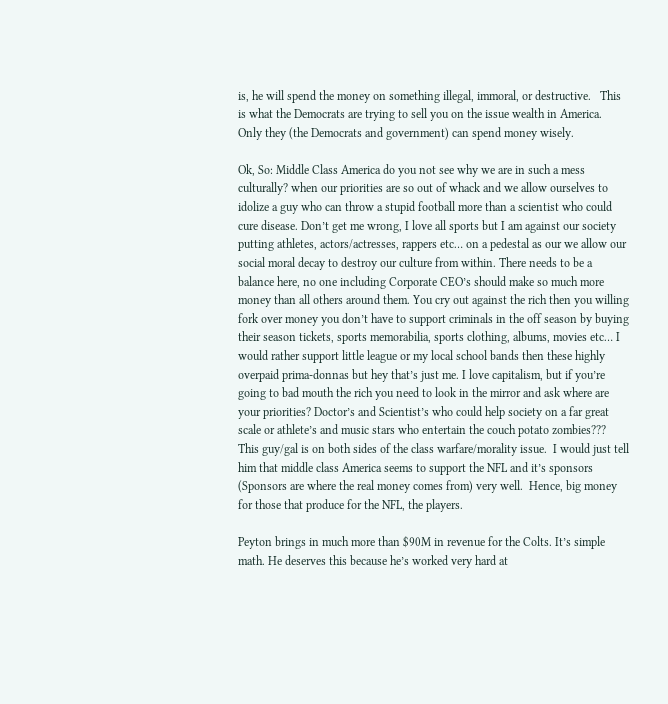is, he will spend the money on something illegal, immoral, or destructive.   This is what the Democrats are trying to sell you on the issue wealth in America.  Only they (the Democrats and government) can spend money wisely.

Ok, So: Middle Class America do you not see why we are in such a mess culturally? when our priorities are so out of whack and we allow ourselves to idolize a guy who can throw a stupid football more than a scientist who could cure disease. Don’t get me wrong, I love all sports but I am against our society putting athletes, actors/actresses, rappers etc… on a pedestal as our we allow our social moral decay to destroy our culture from within. There needs to be a balance here, no one including Corporate CEO’s should make so much more money than all others around them. You cry out against the rich then you willing fork over money you don’t have to support criminals in the off season by buying their season tickets, sports memorabilia, sports clothing, albums, movies etc… I would rather support little league or my local school bands then these highly overpaid prima-donnas but hey that’s just me. I love capitalism, but if you’re going to bad mouth the rich you need to look in the mirror and ask where are your priorities? Doctor’s and Scientist’s who could help society on a far great scale or athlete’s and music stars who entertain the couch potato zombies???
This guy/gal is on both sides of the class warfare/morality issue.  I would just tell him that middle class America seems to support the NFL and it’s sponsors (Sponsors are where the real money comes from) very well.  Hence, big money for those that produce for the NFL, the players.

Peyton brings in much more than $90M in revenue for the Colts. It’s simple math. He deserves this because he’s worked very hard at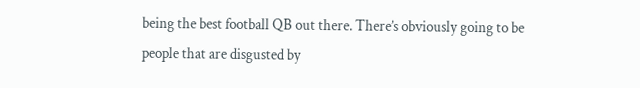being the best football QB out there. There’s obviously going to be people that are disgusted by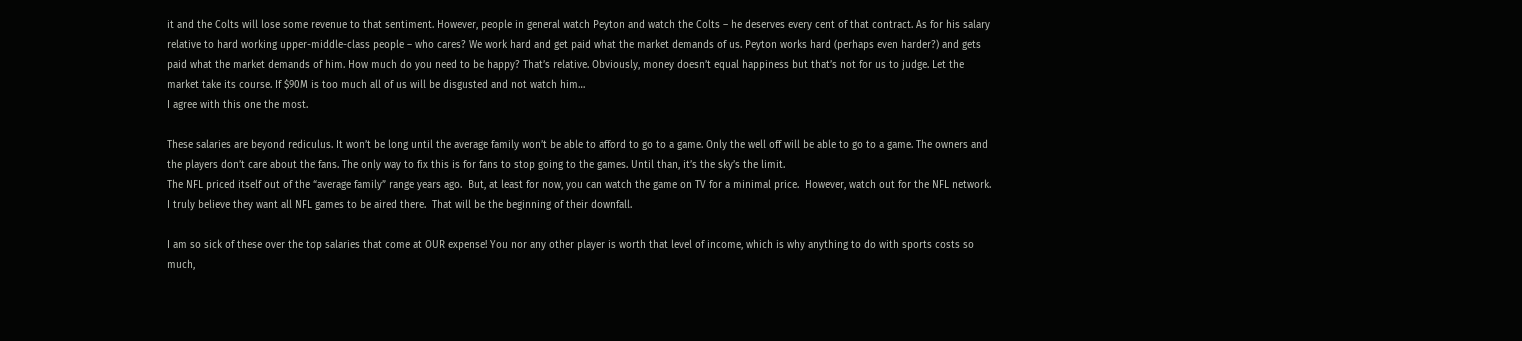it and the Colts will lose some revenue to that sentiment. However, people in general watch Peyton and watch the Colts – he deserves every cent of that contract. As for his salary relative to hard working upper-middle-class people – who cares? We work hard and get paid what the market demands of us. Peyton works hard (perhaps even harder?) and gets paid what the market demands of him. How much do you need to be happy? That’s relative. Obviously, money doesn’t equal happiness but that’s not for us to judge. Let the market take its course. If $90M is too much all of us will be disgusted and not watch him…
I agree with this one the most.

These salaries are beyond rediculus. It won’t be long until the average family won’t be able to afford to go to a game. Only the well off will be able to go to a game. The owners and the players don’t care about the fans. The only way to fix this is for fans to stop going to the games. Until than, it’s the sky’s the limit.
The NFL priced itself out of the “average family” range years ago.  But, at least for now, you can watch the game on TV for a minimal price.  However, watch out for the NFL network.  I truly believe they want all NFL games to be aired there.  That will be the beginning of their downfall.

I am so sick of these over the top salaries that come at OUR expense! You nor any other player is worth that level of income, which is why anything to do with sports costs so much,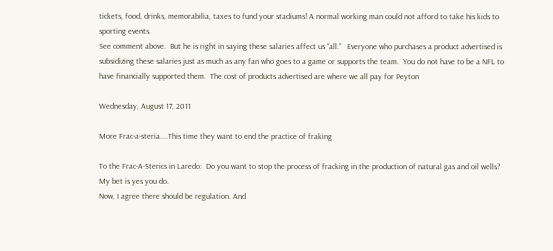tickets, food, drinks, memorabilia, taxes to fund your stadiums! A normal working man could not afford to take his kids to sporting events.
See comment above.  But he is right in saying these salaries affect us “all.”   Everyone who purchases a product advertised is subsidizing these salaries just as much as any fan who goes to a game or supports the team.  You do not have to be a NFL to have financially supported them.  The cost of products advertised are where we all pay for Peyton

Wednesday, August 17, 2011

More Frac-a-steria....This time they want to end the practice of fraking

To the Frac-A-Sterics in Laredo:  Do you want to stop the process of fracking in the production of natural gas and oil wells?  My bet is yes you do.
Now, I agree there should be regulation. And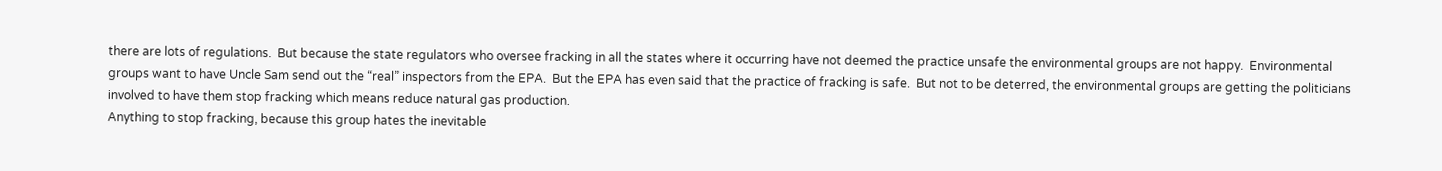there are lots of regulations.  But because the state regulators who oversee fracking in all the states where it occurring have not deemed the practice unsafe the environmental groups are not happy.  Environmental groups want to have Uncle Sam send out the “real” inspectors from the EPA.  But the EPA has even said that the practice of fracking is safe.  But not to be deterred, the environmental groups are getting the politicians involved to have them stop fracking which means reduce natural gas production.
Anything to stop fracking, because this group hates the inevitable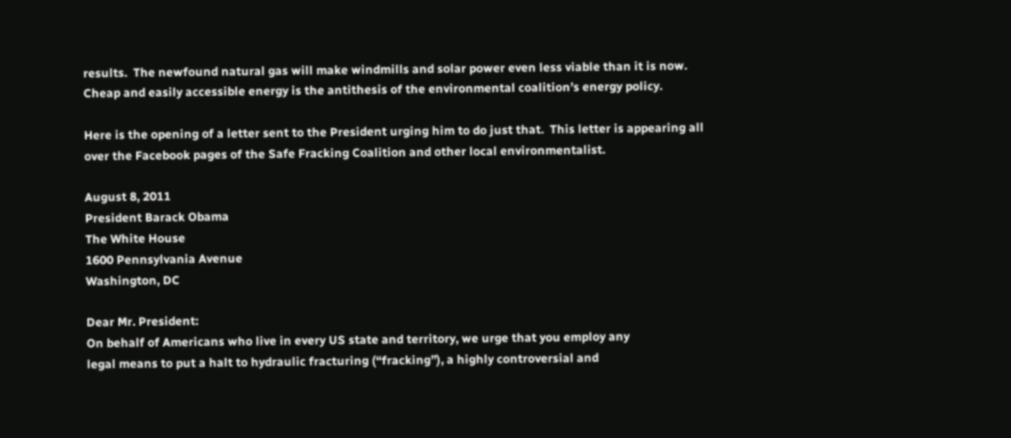results.  The newfound natural gas will make windmills and solar power even less viable than it is now.  Cheap and easily accessible energy is the antithesis of the environmental coalition’s energy policy.

Here is the opening of a letter sent to the President urging him to do just that.  This letter is appearing all over the Facebook pages of the Safe Fracking Coalition and other local environmentalist.

August 8, 2011
President Barack Obama
The White House
1600 Pennsylvania Avenue
Washington, DC

Dear Mr. President:
On behalf of Americans who live in every US state and territory, we urge that you employ any
legal means to put a halt to hydraulic fracturing (“fracking”), a highly controversial and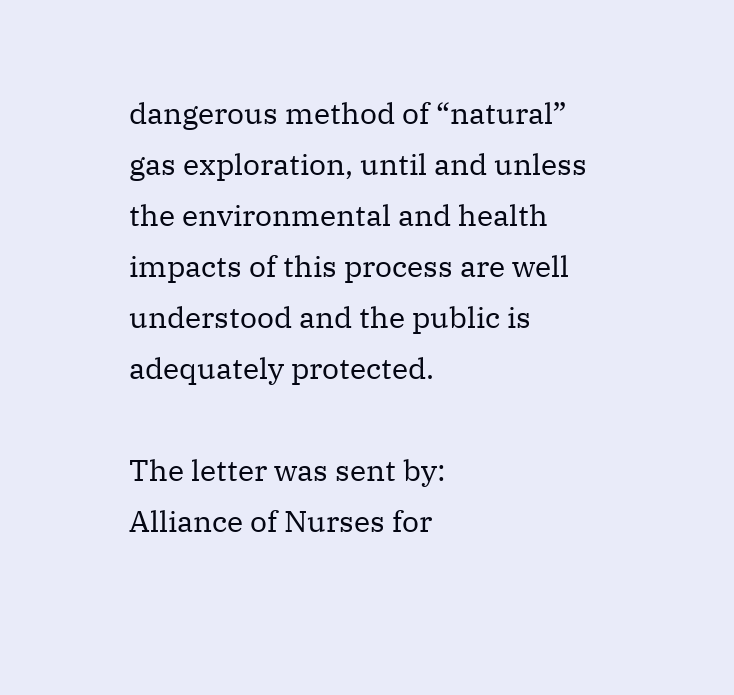dangerous method of “natural” gas exploration, until and unless the environmental and health
impacts of this process are well understood and the public is adequately protected.

The letter was sent by:
Alliance of Nurses for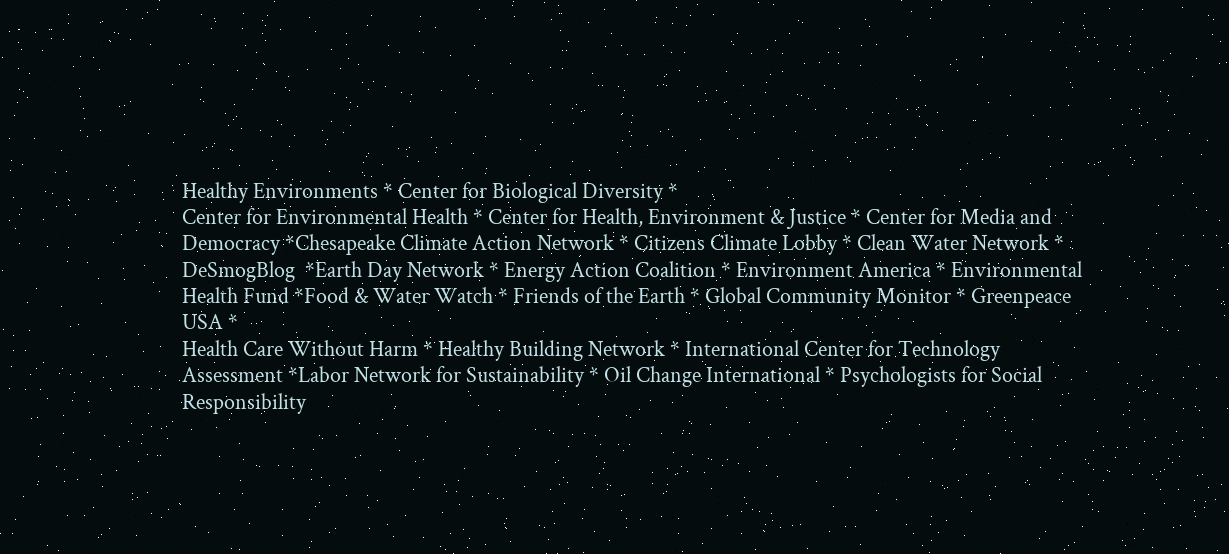Healthy Environments * Center for Biological Diversity *
Center for Environmental Health * Center for Health, Environment & Justice * Center for Media and Democracy *Chesapeake Climate Action Network * Citizens Climate Lobby * Clean Water Network * DeSmogBlog  *Earth Day Network * Energy Action Coalition * Environment America * Environmental Health Fund *Food & Water Watch * Friends of the Earth * Global Community Monitor * Greenpeace USA *
Health Care Without Harm * Healthy Building Network * International Center for Technology             Assessment *Labor Network for Sustainability * Oil Change International * Psychologists for Social Responsibility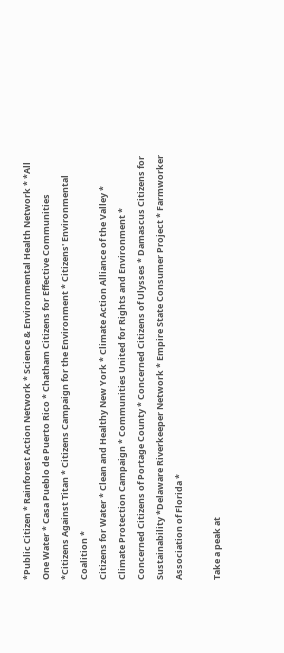*Public Citizen * Rainforest Action Network * Science & Environmental Health Network * *All One Water * Casa Pueblo de Puerto Rico * Chatham Citizens for Effective Communities *Citizens Against Titan * Citizens Campaign for the Environment * Citizens' Environmental Coalition *
Citizens for Water * Clean and Healthy New York * Climate Action Alliance of the Valley *
Climate Protection Campaign * Communities United for Rights and Environment *
Concerned Citizens of Portage County * Concerned Citizens of Ulysses * Damascus Citizens for         Sustainability *Delaware Riverkeeper Network * Empire State Consumer Project * Farmworker Association of Florida *

Take a peak at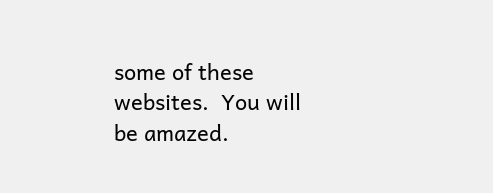some of these websites.  You will be amazed.